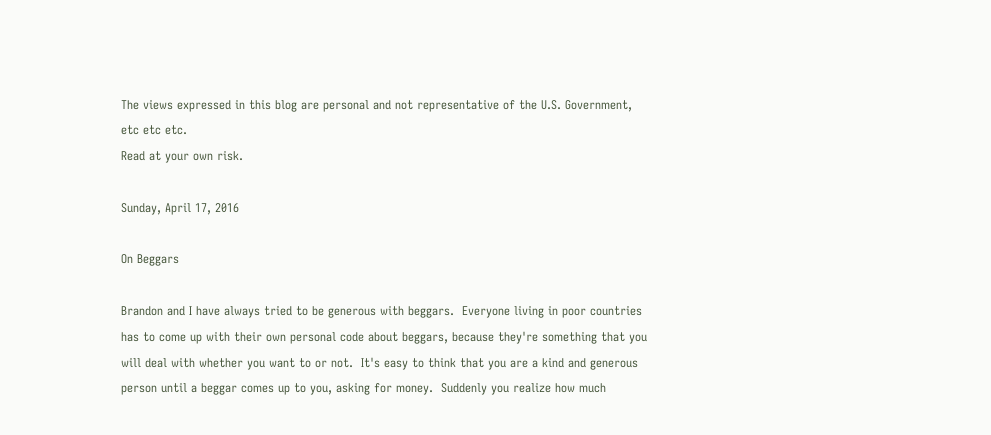The views expressed in this blog are personal and not representative of the U.S. Government, etc etc etc.
Read at your own risk.

Sunday, April 17, 2016

On Beggars

Brandon and I have always tried to be generous with beggars.  Everyone living in poor countries has to come up with their own personal code about beggars, because they're something that you will deal with whether you want to or not.  It's easy to think that you are a kind and generous person until a beggar comes up to you, asking for money.  Suddenly you realize how much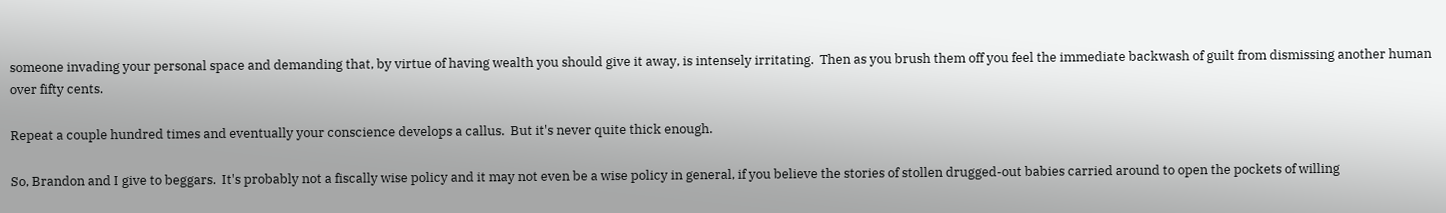someone invading your personal space and demanding that, by virtue of having wealth you should give it away, is intensely irritating.  Then as you brush them off you feel the immediate backwash of guilt from dismissing another human over fifty cents.

Repeat a couple hundred times and eventually your conscience develops a callus.  But it's never quite thick enough.

So, Brandon and I give to beggars.  It's probably not a fiscally wise policy and it may not even be a wise policy in general, if you believe the stories of stollen drugged-out babies carried around to open the pockets of willing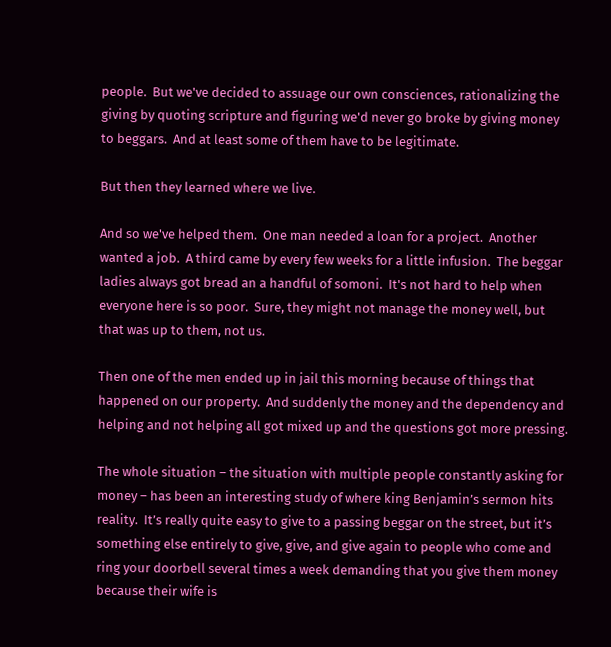people.  But we've decided to assuage our own consciences, rationalizing the giving by quoting scripture and figuring we'd never go broke by giving money to beggars.  And at least some of them have to be legitimate.

But then they learned where we live.

And so we've helped them.  One man needed a loan for a project.  Another wanted a job.  A third came by every few weeks for a little infusion.  The beggar ladies always got bread an a handful of somoni.  It's not hard to help when everyone here is so poor.  Sure, they might not manage the money well, but that was up to them, not us.

Then one of the men ended up in jail this morning because of things that happened on our property.  And suddenly the money and the dependency and helping and not helping all got mixed up and the questions got more pressing.

The whole situation – the situation with multiple people constantly asking for money – has been an interesting study of where king Benjamin’s sermon hits reality.  It’s really quite easy to give to a passing beggar on the street, but it’s something else entirely to give, give, and give again to people who come and ring your doorbell several times a week demanding that you give them money because their wife is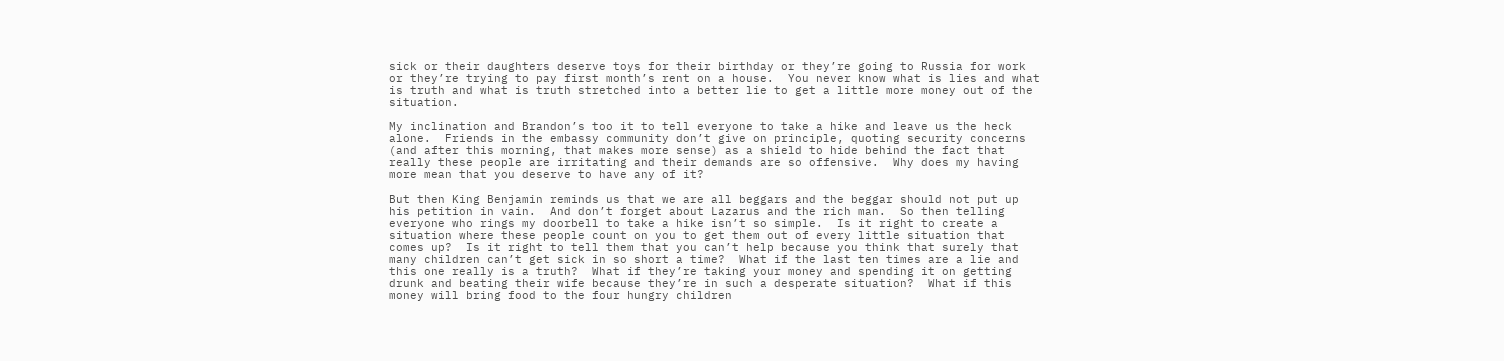sick or their daughters deserve toys for their birthday or they’re going to Russia for work or they’re trying to pay first month’s rent on a house.  You never know what is lies and what is truth and what is truth stretched into a better lie to get a little more money out of the situation.

My inclination and Brandon’s too it to tell everyone to take a hike and leave us the heck alone.  Friends in the embassy community don’t give on principle, quoting security concerns (and after this morning, that makes more sense) as a shield to hide behind the fact that really these people are irritating and their demands are so offensive.  Why does my having more mean that you deserve to have any of it?

But then King Benjamin reminds us that we are all beggars and the beggar should not put up his petition in vain.  And don’t forget about Lazarus and the rich man.  So then telling everyone who rings my doorbell to take a hike isn’t so simple.  Is it right to create a situation where these people count on you to get them out of every little situation that comes up?  Is it right to tell them that you can’t help because you think that surely that many children can’t get sick in so short a time?  What if the last ten times are a lie and this one really is a truth?  What if they’re taking your money and spending it on getting drunk and beating their wife because they’re in such a desperate situation?  What if this money will bring food to the four hungry children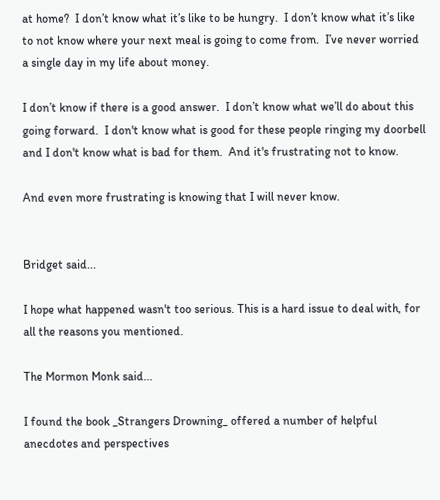at home?  I don’t know what it’s like to be hungry.  I don’t know what it’s like to not know where your next meal is going to come from.  I’ve never worried a single day in my life about money.

I don’t know if there is a good answer.  I don’t know what we’ll do about this going forward.  I don't know what is good for these people ringing my doorbell and I don't know what is bad for them.  And it's frustrating not to know.

And even more frustrating is knowing that I will never know.


Bridget said...

I hope what happened wasn't too serious. This is a hard issue to deal with, for all the reasons you mentioned.

The Mormon Monk said...

I found the book _Strangers Drowning_ offered a number of helpful anecdotes and perspectives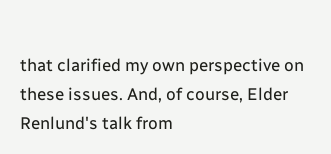that clarified my own perspective on these issues. And, of course, Elder Renlund's talk from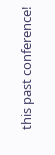this past conference!